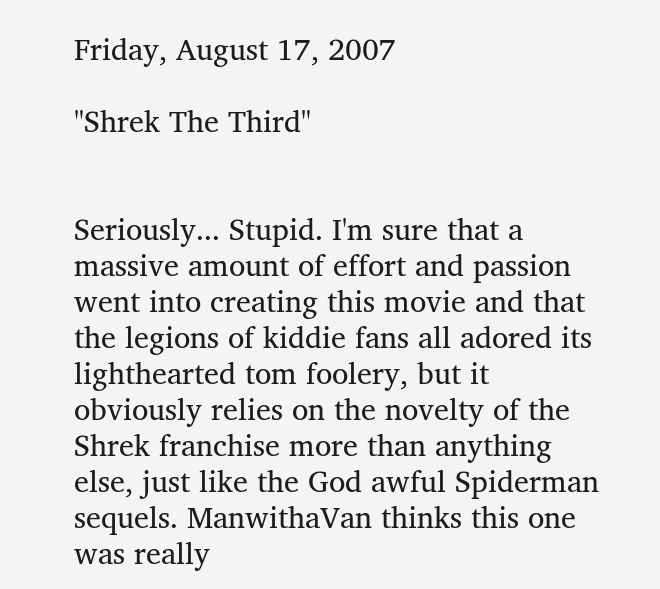Friday, August 17, 2007

"Shrek The Third"


Seriously... Stupid. I'm sure that a massive amount of effort and passion went into creating this movie and that the legions of kiddie fans all adored its lighthearted tom foolery, but it obviously relies on the novelty of the Shrek franchise more than anything else, just like the God awful Spiderman sequels. ManwithaVan thinks this one was really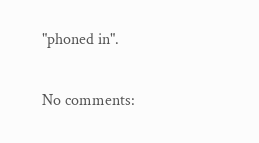"phoned in".

No comments: